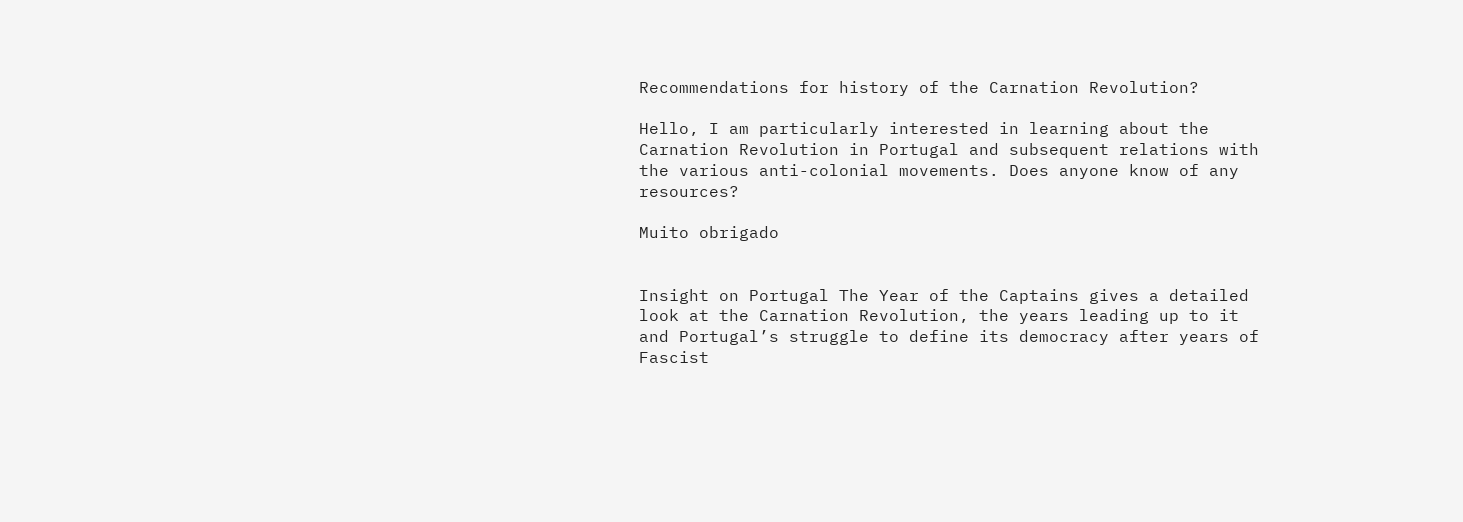Recommendations for history of the Carnation Revolution?

Hello, I am particularly interested in learning about the Carnation Revolution in Portugal and subsequent relations with the various anti-colonial movements. Does anyone know of any resources?

Muito obrigado


Insight on Portugal The Year of the Captains gives a detailed look at the Carnation Revolution, the years leading up to it and Portugal’s struggle to define its democracy after years of Fascist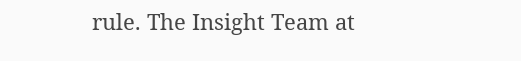rule. The Insight Team at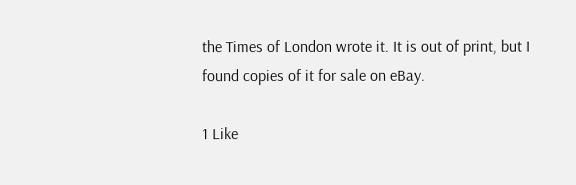the Times of London wrote it. It is out of print, but I found copies of it for sale on eBay.

1 Like